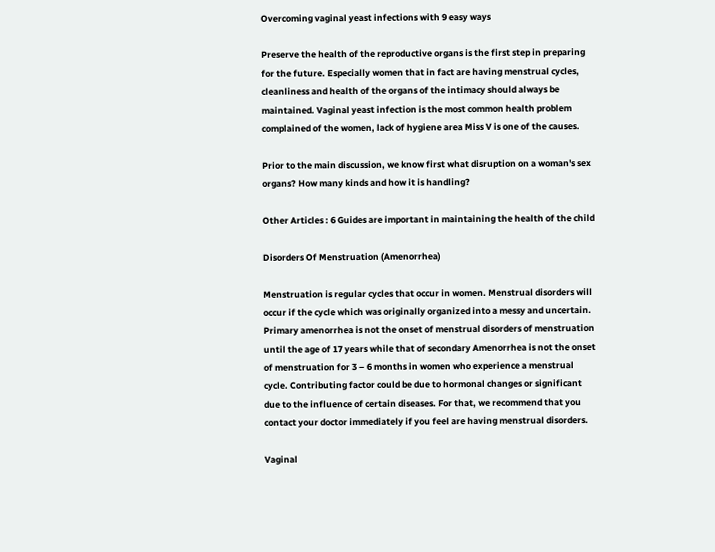Overcoming vaginal yeast infections with 9 easy ways

Preserve the health of the reproductive organs is the first step in preparing for the future. Especially women that in fact are having menstrual cycles, cleanliness and health of the organs of the intimacy should always be maintained. Vaginal yeast infection is the most common health problem complained of the women, lack of hygiene area Miss V is one of the causes.

Prior to the main discussion, we know first what disruption on a woman's sex organs? How many kinds and how it is handling?

Other Articles : 6 Guides are important in maintaining the health of the child

Disorders Of Menstruation (Amenorrhea)

Menstruation is regular cycles that occur in women. Menstrual disorders will occur if the cycle which was originally organized into a messy and uncertain. Primary amenorrhea is not the onset of menstrual disorders of menstruation until the age of 17 years while that of secondary Amenorrhea is not the onset of menstruation for 3 – 6 months in women who experience a menstrual cycle. Contributing factor could be due to hormonal changes or significant due to the influence of certain diseases. For that, we recommend that you contact your doctor immediately if you feel are having menstrual disorders.

Vaginal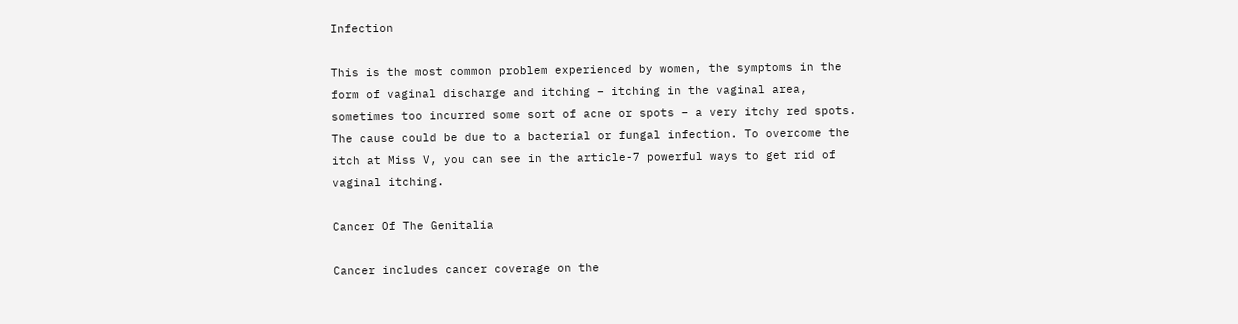Infection

This is the most common problem experienced by women, the symptoms in the form of vaginal discharge and itching – itching in the vaginal area, sometimes too incurred some sort of acne or spots – a very itchy red spots. The cause could be due to a bacterial or fungal infection. To overcome the itch at Miss V, you can see in the article-7 powerful ways to get rid of vaginal itching.

Cancer Of The Genitalia

Cancer includes cancer coverage on the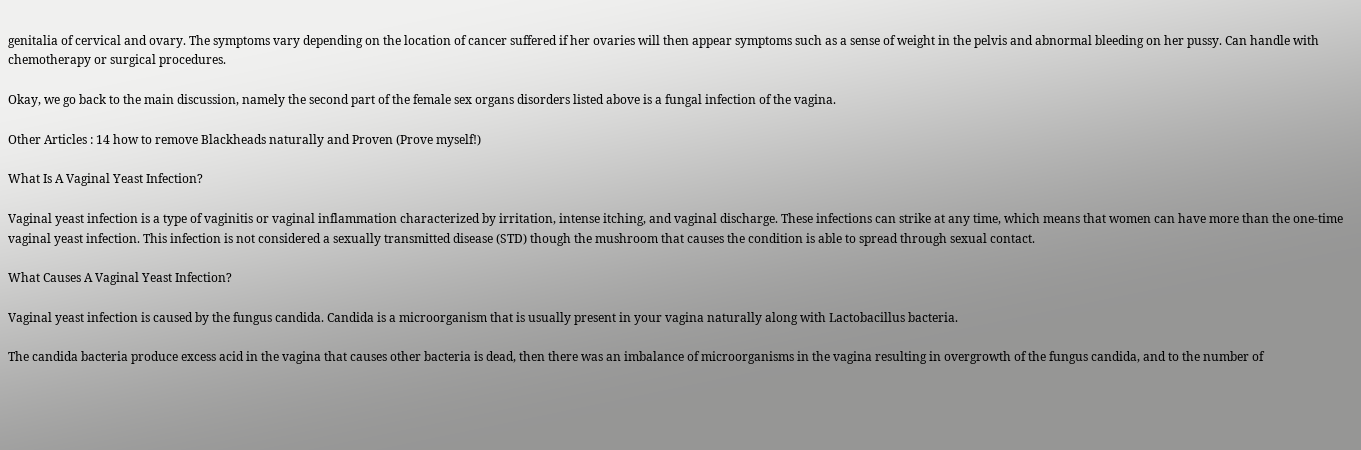genitalia of cervical and ovary. The symptoms vary depending on the location of cancer suffered if her ovaries will then appear symptoms such as a sense of weight in the pelvis and abnormal bleeding on her pussy. Can handle with chemotherapy or surgical procedures.

Okay, we go back to the main discussion, namely the second part of the female sex organs disorders listed above is a fungal infection of the vagina.

Other Articles : 14 how to remove Blackheads naturally and Proven (Prove myself!)

What Is A Vaginal Yeast Infection?

Vaginal yeast infection is a type of vaginitis or vaginal inflammation characterized by irritation, intense itching, and vaginal discharge. These infections can strike at any time, which means that women can have more than the one-time vaginal yeast infection. This infection is not considered a sexually transmitted disease (STD) though the mushroom that causes the condition is able to spread through sexual contact.

What Causes A Vaginal Yeast Infection?

Vaginal yeast infection is caused by the fungus candida. Candida is a microorganism that is usually present in your vagina naturally along with Lactobacillus bacteria.

The candida bacteria produce excess acid in the vagina that causes other bacteria is dead, then there was an imbalance of microorganisms in the vagina resulting in overgrowth of the fungus candida, and to the number of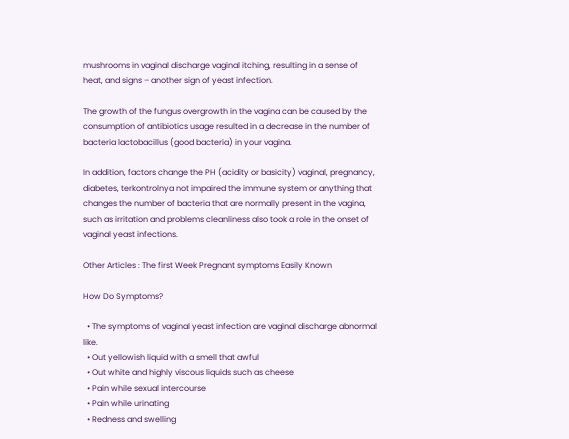mushrooms in vaginal discharge vaginal itching, resulting in a sense of heat, and signs – another sign of yeast infection.

The growth of the fungus overgrowth in the vagina can be caused by the consumption of antibiotics usage resulted in a decrease in the number of bacteria lactobacillus (good bacteria) in your vagina.

In addition, factors change the PH (acidity or basicity) vaginal, pregnancy, diabetes, terkontrolnya not impaired the immune system or anything that changes the number of bacteria that are normally present in the vagina, such as irritation and problems cleanliness also took a role in the onset of vaginal yeast infections.

Other Articles : The first Week Pregnant symptoms Easily Known

How Do Symptoms?

  • The symptoms of vaginal yeast infection are vaginal discharge abnormal like.
  • Out yellowish liquid with a smell that awful
  • Out white and highly viscous liquids such as cheese
  • Pain while sexual intercourse
  • Pain while urinating
  • Redness and swelling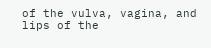of the vulva, vagina, and lips of the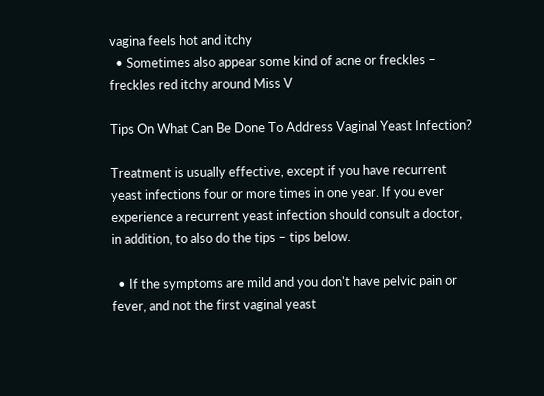vagina feels hot and itchy
  • Sometimes also appear some kind of acne or freckles – freckles red itchy around Miss V

Tips On What Can Be Done To Address Vaginal Yeast Infection?

Treatment is usually effective, except if you have recurrent yeast infections four or more times in one year. If you ever experience a recurrent yeast infection should consult a doctor, in addition, to also do the tips – tips below.

  • If the symptoms are mild and you don't have pelvic pain or fever, and not the first vaginal yeast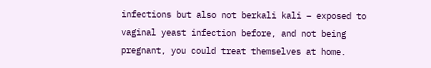infections but also not berkali kali – exposed to vaginal yeast infection before, and not being pregnant, you could treat themselves at home.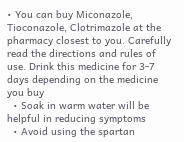• You can buy Miconazole, Tioconazole, Clotrimazole at the pharmacy closest to you. Carefully read the directions and rules of use. Drink this medicine for 3-7 days depending on the medicine you buy
  • Soak in warm water will be helpful in reducing symptoms
  • Avoid using the spartan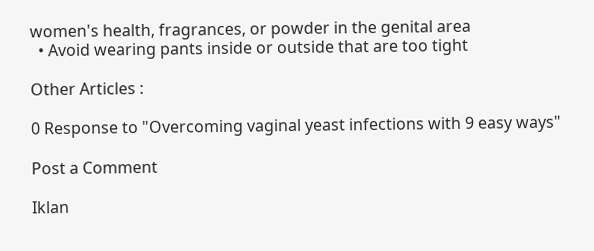women's health, fragrances, or powder in the genital area
  • Avoid wearing pants inside or outside that are too tight

Other Articles :

0 Response to "Overcoming vaginal yeast infections with 9 easy ways"

Post a Comment

Iklan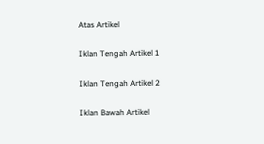Atas Artikel

Iklan Tengah Artikel 1

Iklan Tengah Artikel 2

Iklan Bawah Artikel